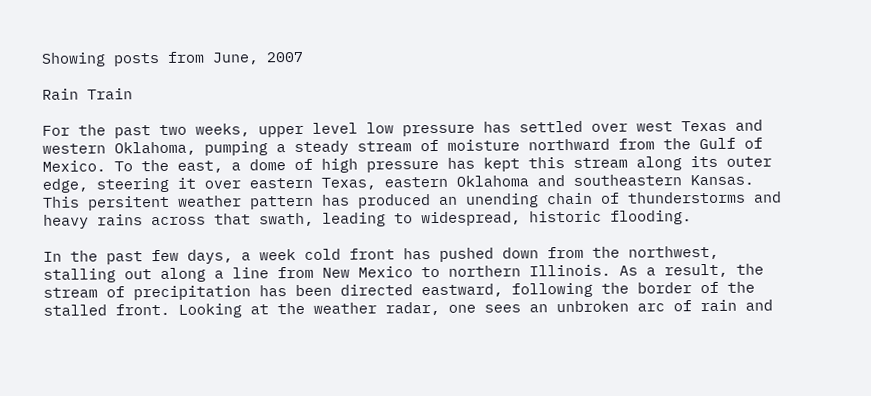Showing posts from June, 2007

Rain Train

For the past two weeks, upper level low pressure has settled over west Texas and western Oklahoma, pumping a steady stream of moisture northward from the Gulf of Mexico. To the east, a dome of high pressure has kept this stream along its outer edge, steering it over eastern Texas, eastern Oklahoma and southeastern Kansas. This persitent weather pattern has produced an unending chain of thunderstorms and heavy rains across that swath, leading to widespread, historic flooding.

In the past few days, a week cold front has pushed down from the northwest, stalling out along a line from New Mexico to northern Illinois. As a result, the stream of precipitation has been directed eastward, following the border of the stalled front. Looking at the weather radar, one sees an unbroken arc of rain and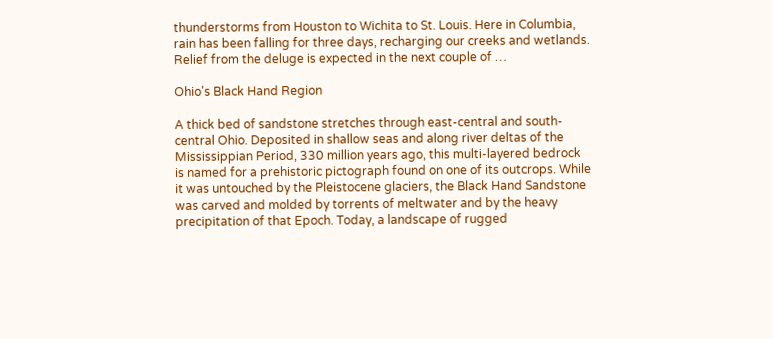thunderstorms from Houston to Wichita to St. Louis. Here in Columbia, rain has been falling for three days, recharging our creeks and wetlands. Relief from the deluge is expected in the next couple of …

Ohio's Black Hand Region

A thick bed of sandstone stretches through east-central and south-central Ohio. Deposited in shallow seas and along river deltas of the Mississippian Period, 330 million years ago, this multi-layered bedrock is named for a prehistoric pictograph found on one of its outcrops. While it was untouched by the Pleistocene glaciers, the Black Hand Sandstone was carved and molded by torrents of meltwater and by the heavy precipitation of that Epoch. Today, a landscape of rugged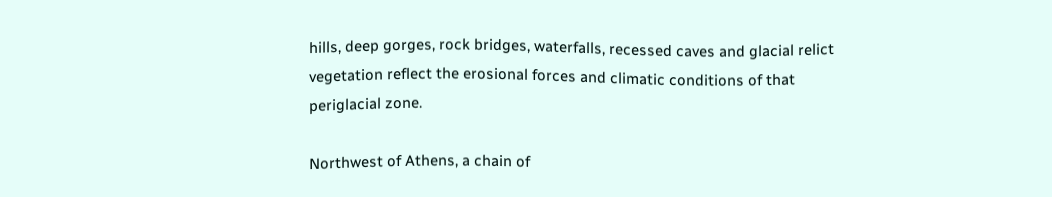hills, deep gorges, rock bridges, waterfalls, recessed caves and glacial relict vegetation reflect the erosional forces and climatic conditions of that periglacial zone.

Northwest of Athens, a chain of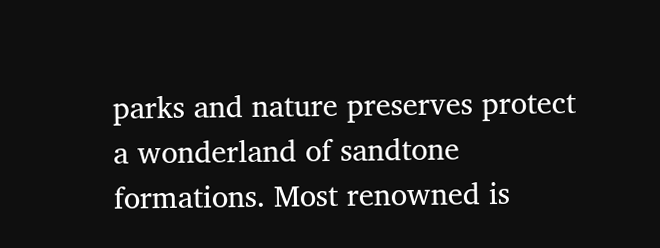parks and nature preserves protect a wonderland of sandtone formations. Most renowned is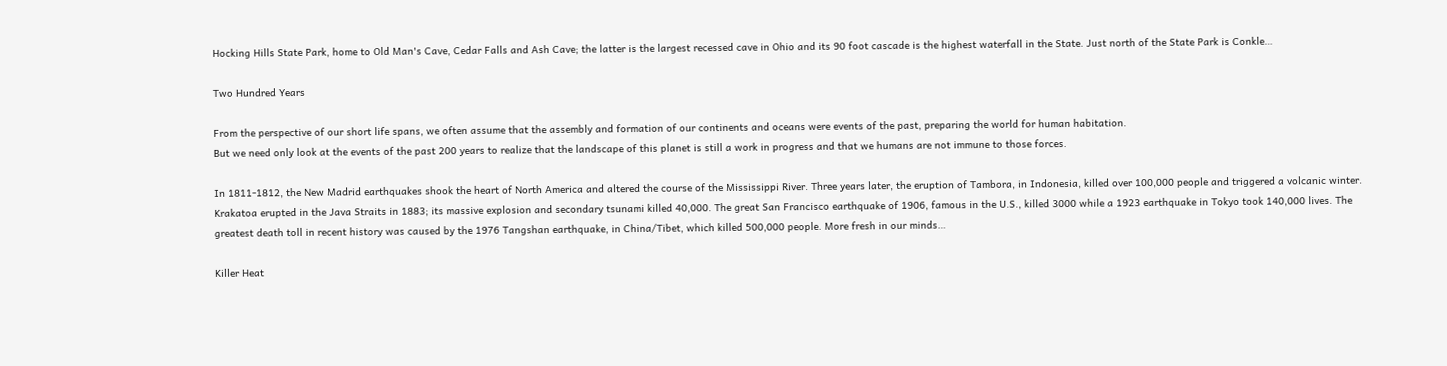Hocking Hills State Park, home to Old Man's Cave, Cedar Falls and Ash Cave; the latter is the largest recessed cave in Ohio and its 90 foot cascade is the highest waterfall in the State. Just north of the State Park is Conkle…

Two Hundred Years

From the perspective of our short life spans, we often assume that the assembly and formation of our continents and oceans were events of the past, preparing the world for human habitation.
But we need only look at the events of the past 200 years to realize that the landscape of this planet is still a work in progress and that we humans are not immune to those forces.

In 1811-1812, the New Madrid earthquakes shook the heart of North America and altered the course of the Mississippi River. Three years later, the eruption of Tambora, in Indonesia, killed over 100,000 people and triggered a volcanic winter. Krakatoa erupted in the Java Straits in 1883; its massive explosion and secondary tsunami killed 40,000. The great San Francisco earthquake of 1906, famous in the U.S., killed 3000 while a 1923 earthquake in Tokyo took 140,000 lives. The greatest death toll in recent history was caused by the 1976 Tangshan earthquake, in China/Tibet, which killed 500,000 people. More fresh in our minds…

Killer Heat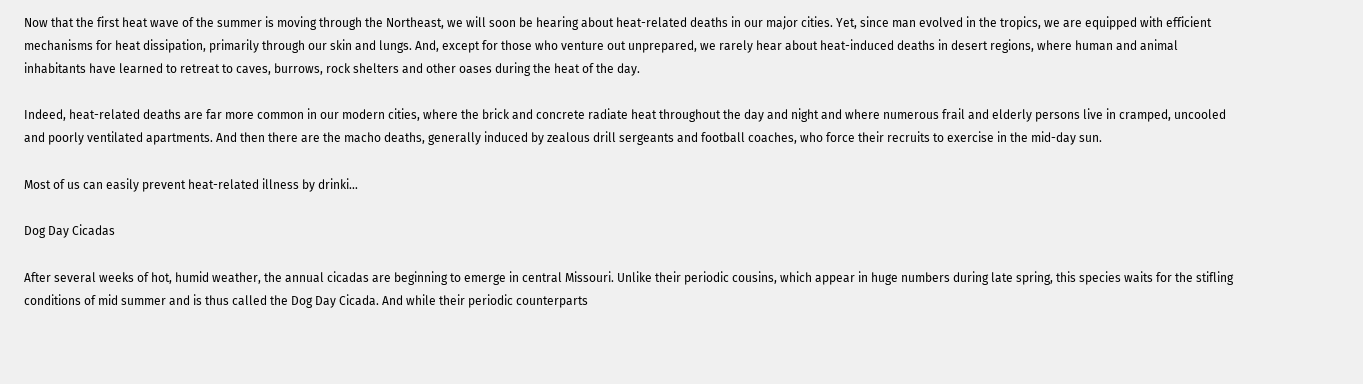Now that the first heat wave of the summer is moving through the Northeast, we will soon be hearing about heat-related deaths in our major cities. Yet, since man evolved in the tropics, we are equipped with efficient mechanisms for heat dissipation, primarily through our skin and lungs. And, except for those who venture out unprepared, we rarely hear about heat-induced deaths in desert regions, where human and animal inhabitants have learned to retreat to caves, burrows, rock shelters and other oases during the heat of the day.

Indeed, heat-related deaths are far more common in our modern cities, where the brick and concrete radiate heat throughout the day and night and where numerous frail and elderly persons live in cramped, uncooled and poorly ventilated apartments. And then there are the macho deaths, generally induced by zealous drill sergeants and football coaches, who force their recruits to exercise in the mid-day sun.

Most of us can easily prevent heat-related illness by drinki…

Dog Day Cicadas

After several weeks of hot, humid weather, the annual cicadas are beginning to emerge in central Missouri. Unlike their periodic cousins, which appear in huge numbers during late spring, this species waits for the stifling conditions of mid summer and is thus called the Dog Day Cicada. And while their periodic counterparts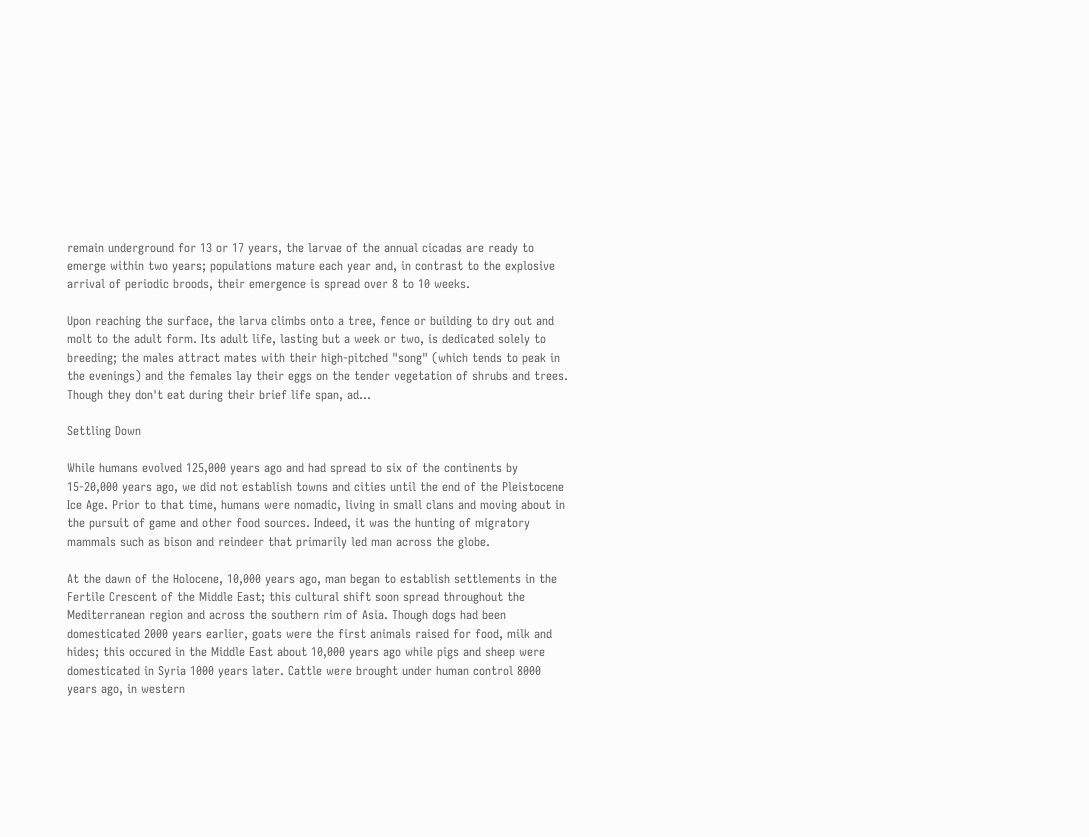remain underground for 13 or 17 years, the larvae of the annual cicadas are ready to emerge within two years; populations mature each year and, in contrast to the explosive arrival of periodic broods, their emergence is spread over 8 to 10 weeks.

Upon reaching the surface, the larva climbs onto a tree, fence or building to dry out and molt to the adult form. Its adult life, lasting but a week or two, is dedicated solely to breeding; the males attract mates with their high-pitched "song" (which tends to peak in the evenings) and the females lay their eggs on the tender vegetation of shrubs and trees. Though they don't eat during their brief life span, ad…

Settling Down

While humans evolved 125,000 years ago and had spread to six of the continents by 15-20,000 years ago, we did not establish towns and cities until the end of the Pleistocene Ice Age. Prior to that time, humans were nomadic, living in small clans and moving about in the pursuit of game and other food sources. Indeed, it was the hunting of migratory mammals such as bison and reindeer that primarily led man across the globe.

At the dawn of the Holocene, 10,000 years ago, man began to establish settlements in the Fertile Crescent of the Middle East; this cultural shift soon spread throughout the Mediterranean region and across the southern rim of Asia. Though dogs had been domesticated 2000 years earlier, goats were the first animals raised for food, milk and hides; this occured in the Middle East about 10,000 years ago while pigs and sheep were domesticated in Syria 1000 years later. Cattle were brought under human control 8000 years ago, in western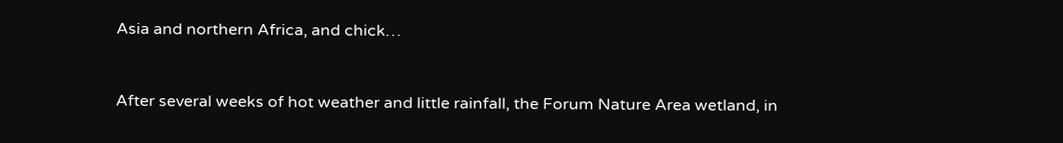Asia and northern Africa, and chick…


After several weeks of hot weather and little rainfall, the Forum Nature Area wetland, in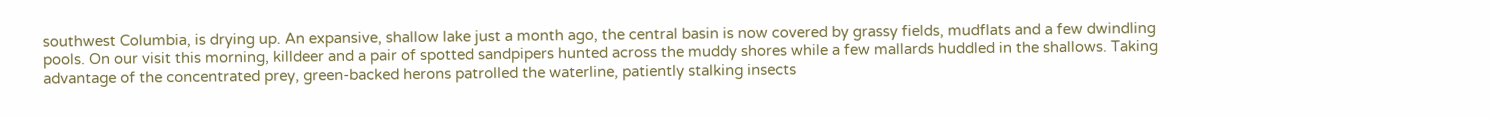southwest Columbia, is drying up. An expansive, shallow lake just a month ago, the central basin is now covered by grassy fields, mudflats and a few dwindling pools. On our visit this morning, killdeer and a pair of spotted sandpipers hunted across the muddy shores while a few mallards huddled in the shallows. Taking advantage of the concentrated prey, green-backed herons patrolled the waterline, patiently stalking insects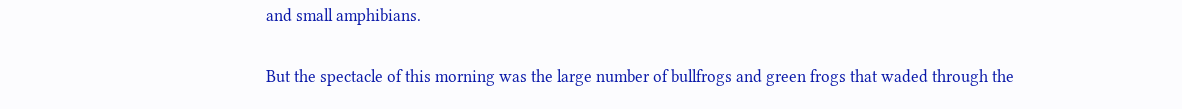and small amphibians.

But the spectacle of this morning was the large number of bullfrogs and green frogs that waded through the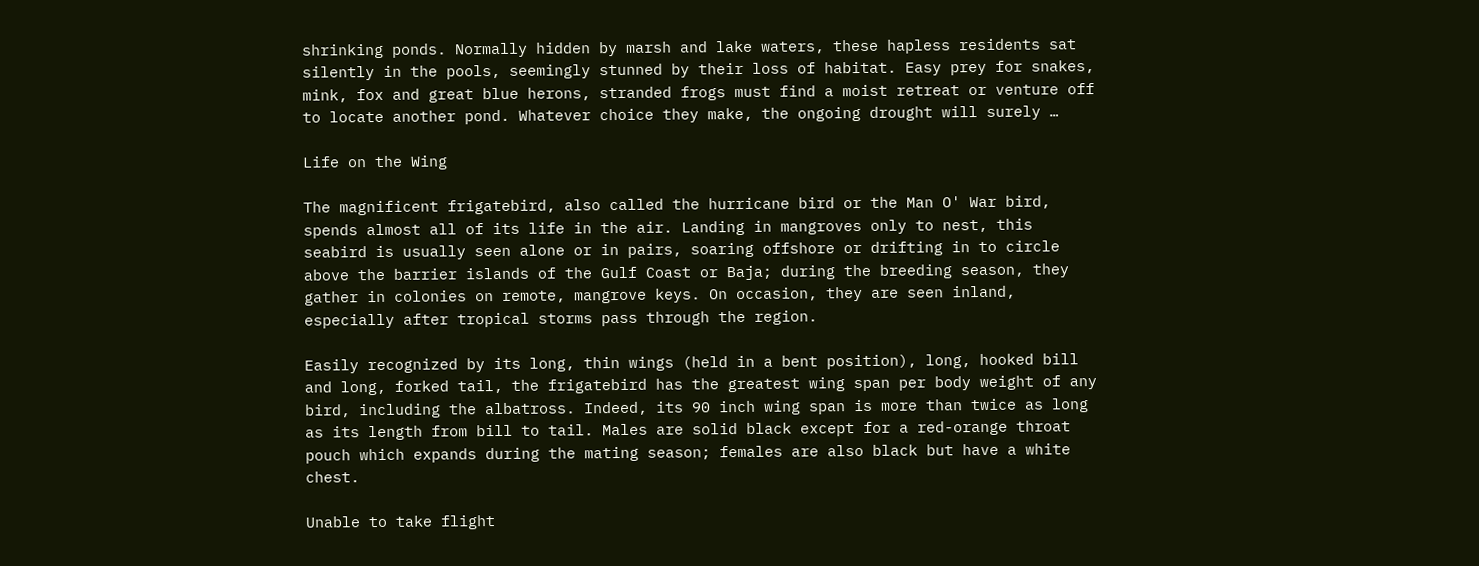shrinking ponds. Normally hidden by marsh and lake waters, these hapless residents sat silently in the pools, seemingly stunned by their loss of habitat. Easy prey for snakes, mink, fox and great blue herons, stranded frogs must find a moist retreat or venture off to locate another pond. Whatever choice they make, the ongoing drought will surely …

Life on the Wing

The magnificent frigatebird, also called the hurricane bird or the Man O' War bird, spends almost all of its life in the air. Landing in mangroves only to nest, this seabird is usually seen alone or in pairs, soaring offshore or drifting in to circle above the barrier islands of the Gulf Coast or Baja; during the breeding season, they gather in colonies on remote, mangrove keys. On occasion, they are seen inland, especially after tropical storms pass through the region.

Easily recognized by its long, thin wings (held in a bent position), long, hooked bill and long, forked tail, the frigatebird has the greatest wing span per body weight of any bird, including the albatross. Indeed, its 90 inch wing span is more than twice as long as its length from bill to tail. Males are solid black except for a red-orange throat pouch which expands during the mating season; females are also black but have a white chest.

Unable to take flight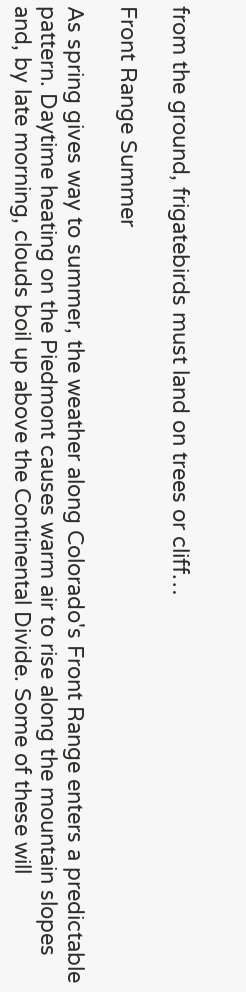from the ground, frigatebirds must land on trees or cliff…

Front Range Summer

As spring gives way to summer, the weather along Colorado's Front Range enters a predictable pattern. Daytime heating on the Piedmont causes warm air to rise along the mountain slopes and, by late morning, clouds boil up above the Continental Divide. Some of these will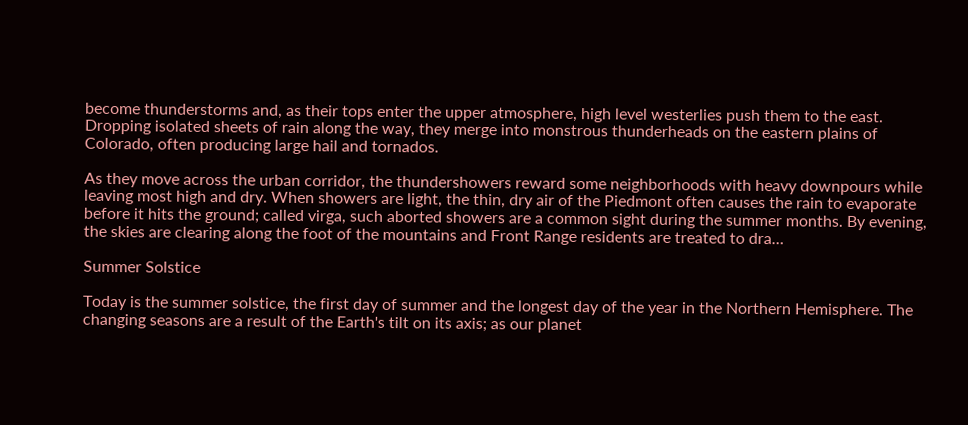become thunderstorms and, as their tops enter the upper atmosphere, high level westerlies push them to the east. Dropping isolated sheets of rain along the way, they merge into monstrous thunderheads on the eastern plains of Colorado, often producing large hail and tornados.

As they move across the urban corridor, the thundershowers reward some neighborhoods with heavy downpours while leaving most high and dry. When showers are light, the thin, dry air of the Piedmont often causes the rain to evaporate before it hits the ground; called virga, such aborted showers are a common sight during the summer months. By evening, the skies are clearing along the foot of the mountains and Front Range residents are treated to dra…

Summer Solstice

Today is the summer solstice, the first day of summer and the longest day of the year in the Northern Hemisphere. The changing seasons are a result of the Earth's tilt on its axis; as our planet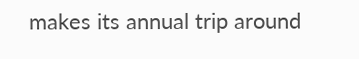makes its annual trip around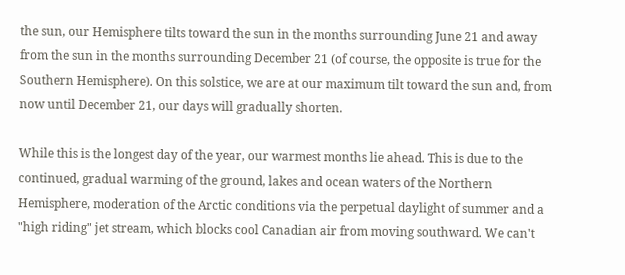the sun, our Hemisphere tilts toward the sun in the months surrounding June 21 and away from the sun in the months surrounding December 21 (of course, the opposite is true for the Southern Hemisphere). On this solstice, we are at our maximum tilt toward the sun and, from now until December 21, our days will gradually shorten.

While this is the longest day of the year, our warmest months lie ahead. This is due to the continued, gradual warming of the ground, lakes and ocean waters of the Northern Hemisphere, moderation of the Arctic conditions via the perpetual daylight of summer and a "high riding" jet stream, which blocks cool Canadian air from moving southward. We can't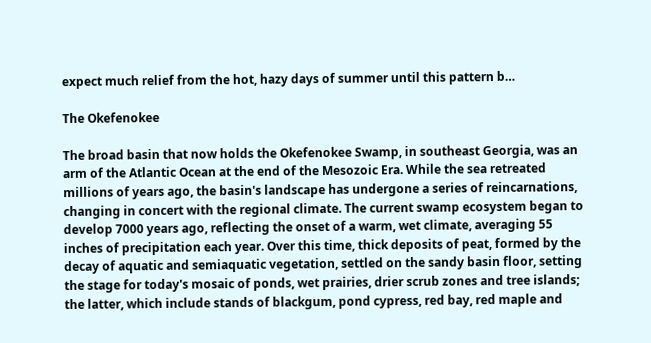expect much relief from the hot, hazy days of summer until this pattern b…

The Okefenokee

The broad basin that now holds the Okefenokee Swamp, in southeast Georgia, was an arm of the Atlantic Ocean at the end of the Mesozoic Era. While the sea retreated millions of years ago, the basin's landscape has undergone a series of reincarnations, changing in concert with the regional climate. The current swamp ecosystem began to develop 7000 years ago, reflecting the onset of a warm, wet climate, averaging 55 inches of precipitation each year. Over this time, thick deposits of peat, formed by the decay of aquatic and semiaquatic vegetation, settled on the sandy basin floor, setting the stage for today's mosaic of ponds, wet prairies, drier scrub zones and tree islands; the latter, which include stands of blackgum, pond cypress, red bay, red maple and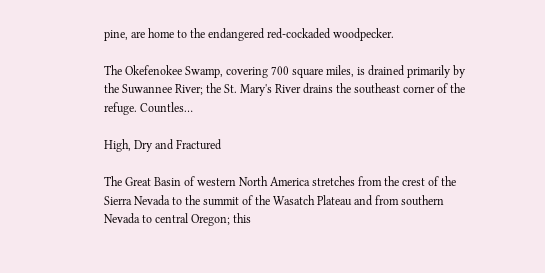pine, are home to the endangered red-cockaded woodpecker.

The Okefenokee Swamp, covering 700 square miles, is drained primarily by the Suwannee River; the St. Mary's River drains the southeast corner of the refuge. Countles…

High, Dry and Fractured

The Great Basin of western North America stretches from the crest of the Sierra Nevada to the summit of the Wasatch Plateau and from southern Nevada to central Oregon; this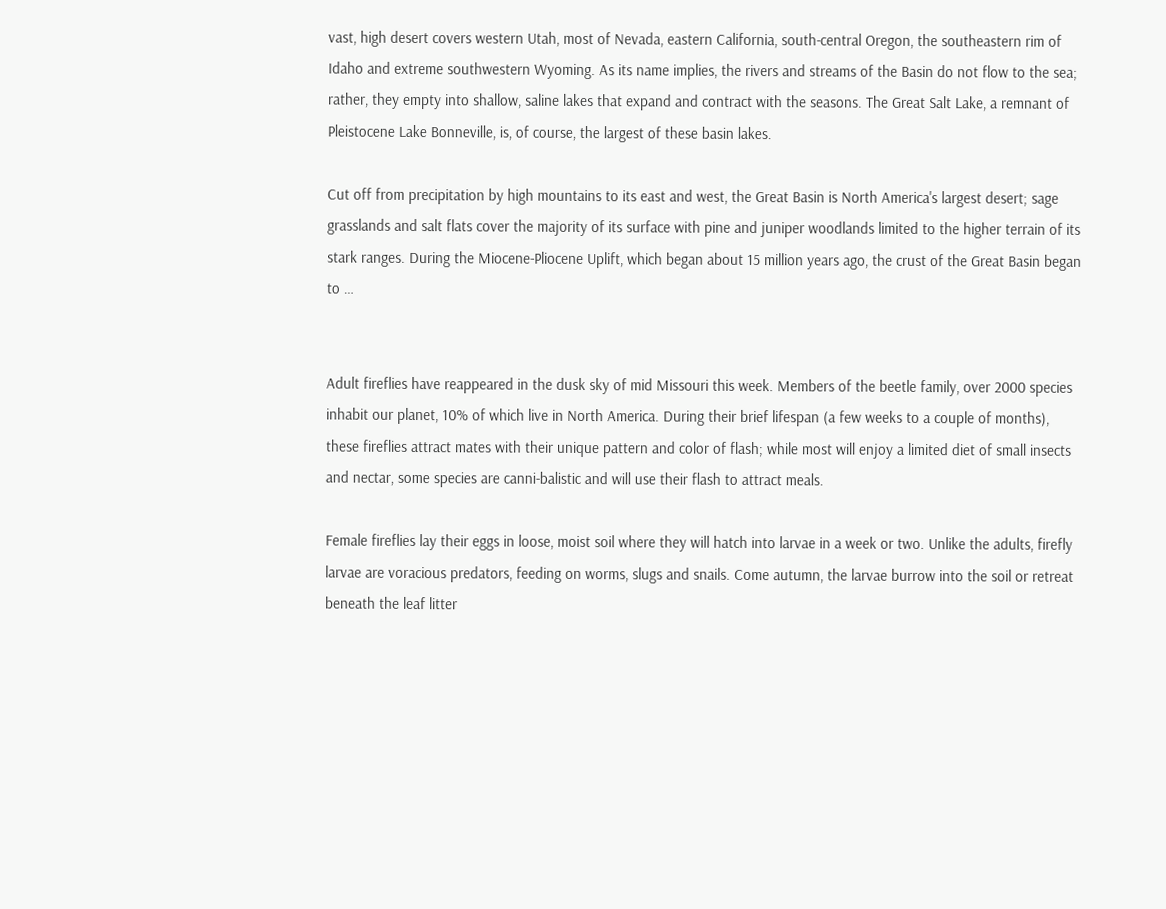vast, high desert covers western Utah, most of Nevada, eastern California, south-central Oregon, the southeastern rim of Idaho and extreme southwestern Wyoming. As its name implies, the rivers and streams of the Basin do not flow to the sea; rather, they empty into shallow, saline lakes that expand and contract with the seasons. The Great Salt Lake, a remnant of Pleistocene Lake Bonneville, is, of course, the largest of these basin lakes.

Cut off from precipitation by high mountains to its east and west, the Great Basin is North America's largest desert; sage grasslands and salt flats cover the majority of its surface with pine and juniper woodlands limited to the higher terrain of its stark ranges. During the Miocene-Pliocene Uplift, which began about 15 million years ago, the crust of the Great Basin began to …


Adult fireflies have reappeared in the dusk sky of mid Missouri this week. Members of the beetle family, over 2000 species inhabit our planet, 10% of which live in North America. During their brief lifespan (a few weeks to a couple of months), these fireflies attract mates with their unique pattern and color of flash; while most will enjoy a limited diet of small insects and nectar, some species are canni-balistic and will use their flash to attract meals.

Female fireflies lay their eggs in loose, moist soil where they will hatch into larvae in a week or two. Unlike the adults, firefly larvae are voracious predators, feeding on worms, slugs and snails. Come autumn, the larvae burrow into the soil or retreat beneath the leaf litter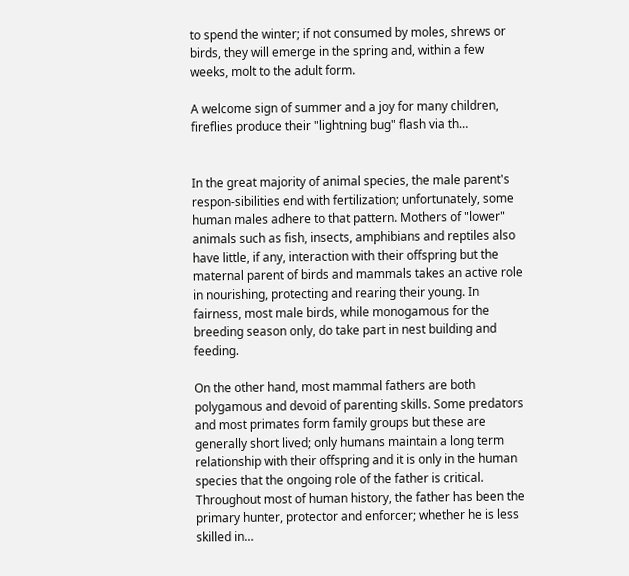to spend the winter; if not consumed by moles, shrews or birds, they will emerge in the spring and, within a few weeks, molt to the adult form.

A welcome sign of summer and a joy for many children, fireflies produce their "lightning bug" flash via th…


In the great majority of animal species, the male parent's respon-sibilities end with fertilization; unfortunately, some human males adhere to that pattern. Mothers of "lower" animals such as fish, insects, amphibians and reptiles also have little, if any, interaction with their offspring but the maternal parent of birds and mammals takes an active role in nourishing, protecting and rearing their young. In fairness, most male birds, while monogamous for the breeding season only, do take part in nest building and feeding.

On the other hand, most mammal fathers are both polygamous and devoid of parenting skills. Some predators and most primates form family groups but these are generally short lived; only humans maintain a long term relationship with their offspring and it is only in the human species that the ongoing role of the father is critical. Throughout most of human history, the father has been the primary hunter, protector and enforcer; whether he is less skilled in…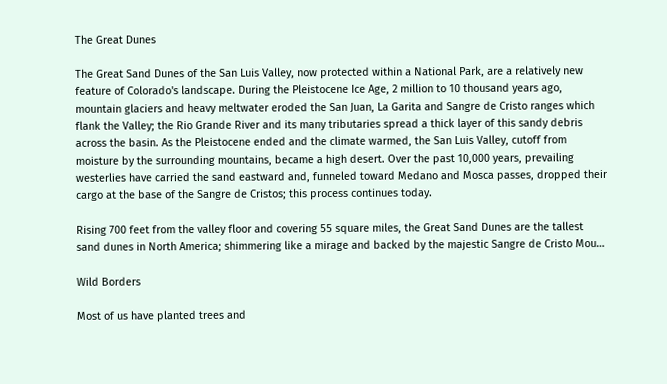The Great Dunes

The Great Sand Dunes of the San Luis Valley, now protected within a National Park, are a relatively new feature of Colorado's landscape. During the Pleistocene Ice Age, 2 million to 10 thousand years ago, mountain glaciers and heavy meltwater eroded the San Juan, La Garita and Sangre de Cristo ranges which flank the Valley; the Rio Grande River and its many tributaries spread a thick layer of this sandy debris across the basin. As the Pleistocene ended and the climate warmed, the San Luis Valley, cutoff from moisture by the surrounding mountains, became a high desert. Over the past 10,000 years, prevailing westerlies have carried the sand eastward and, funneled toward Medano and Mosca passes, dropped their cargo at the base of the Sangre de Cristos; this process continues today.

Rising 700 feet from the valley floor and covering 55 square miles, the Great Sand Dunes are the tallest sand dunes in North America; shimmering like a mirage and backed by the majestic Sangre de Cristo Mou…

Wild Borders

Most of us have planted trees and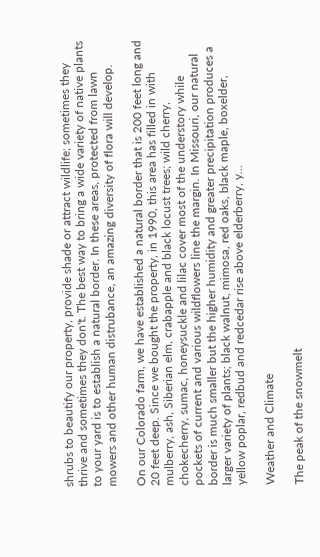shrubs to beautify our property, provide shade or attract wildlife; sometimes they thrive and sometimes they don't. The best way to bring a wide variety of native plants to your yard is to establish a natural border. In these areas, protected from lawn mowers and other human distrubance, an amazing diversity of flora will develop.

On our Colorado farm, we have established a natural border that is 200 feet long and 20 feet deep. Since we bought the property, in 1990, this area has filled in with mulberry, ash, Siberian elm, crabapple and black locust trees; wild cherry, chokecherry, sumac, honeysuckle and lilac cover most of the understory while pockets of current and various wildflowers line the margin. In Missouri, our natural border is much smaller but the higher humidity and greater precipitation produces a larger variety of plants; black walnut, mimosa, red oaks, black maple, boxelder, yellow poplar, redbud and redcedar rise above elderberry, y…

Weather and Climate

The peak of the snowmelt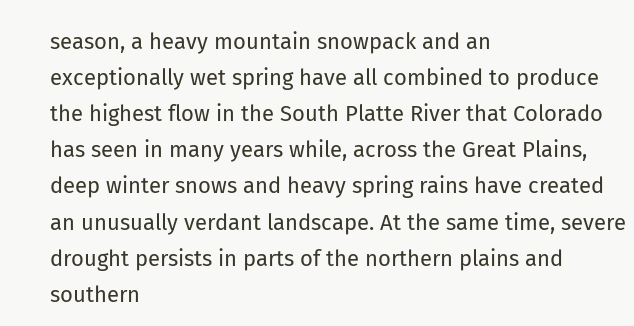season, a heavy mountain snowpack and an exceptionally wet spring have all combined to produce the highest flow in the South Platte River that Colorado has seen in many years while, across the Great Plains, deep winter snows and heavy spring rains have created an unusually verdant landscape. At the same time, severe drought persists in parts of the northern plains and southern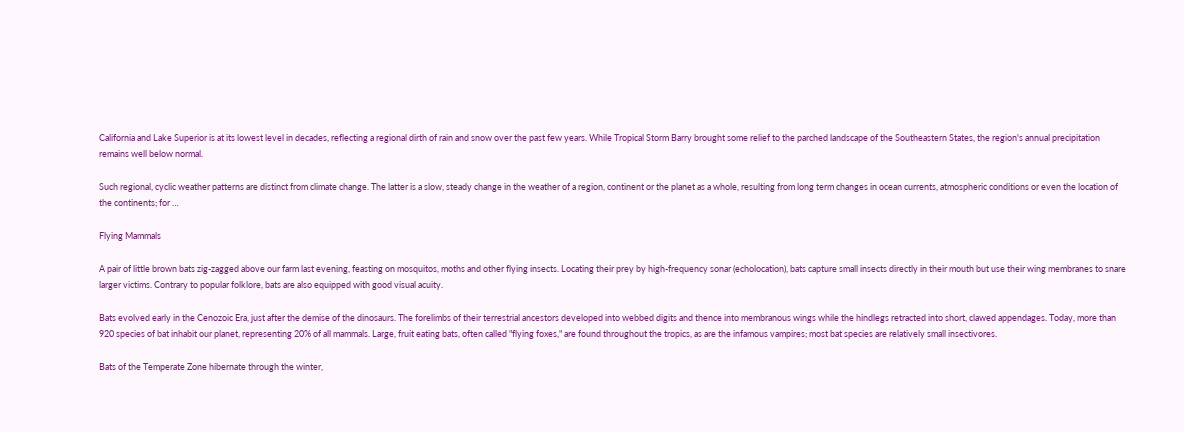California and Lake Superior is at its lowest level in decades, reflecting a regional dirth of rain and snow over the past few years. While Tropical Storm Barry brought some relief to the parched landscape of the Southeastern States, the region's annual precipitation remains well below normal.

Such regional, cyclic weather patterns are distinct from climate change. The latter is a slow, steady change in the weather of a region, continent or the planet as a whole, resulting from long term changes in ocean currents, atmospheric conditions or even the location of the continents; for …

Flying Mammals

A pair of little brown bats zig-zagged above our farm last evening, feasting on mosquitos, moths and other flying insects. Locating their prey by high-frequency sonar (echolocation), bats capture small insects directly in their mouth but use their wing membranes to snare larger victims. Contrary to popular folklore, bats are also equipped with good visual acuity.

Bats evolved early in the Cenozoic Era, just after the demise of the dinosaurs. The forelimbs of their terrestrial ancestors developed into webbed digits and thence into membranous wings while the hindlegs retracted into short, clawed appendages. Today, more than 920 species of bat inhabit our planet, representing 20% of all mammals. Large, fruit eating bats, often called "flying foxes," are found throughout the tropics, as are the infamous vampires; most bat species are relatively small insectivores.

Bats of the Temperate Zone hibernate through the winter,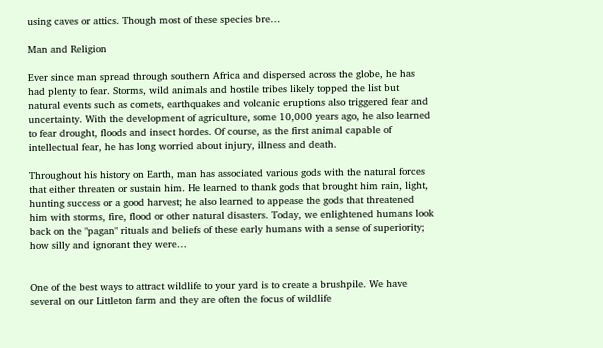using caves or attics. Though most of these species bre…

Man and Religion

Ever since man spread through southern Africa and dispersed across the globe, he has had plenty to fear. Storms, wild animals and hostile tribes likely topped the list but natural events such as comets, earthquakes and volcanic eruptions also triggered fear and uncertainty. With the development of agriculture, some 10,000 years ago, he also learned to fear drought, floods and insect hordes. Of course, as the first animal capable of intellectual fear, he has long worried about injury, illness and death.

Throughout his history on Earth, man has associated various gods with the natural forces that either threaten or sustain him. He learned to thank gods that brought him rain, light, hunting success or a good harvest; he also learned to appease the gods that threatened him with storms, fire, flood or other natural disasters. Today, we enlightened humans look back on the "pagan" rituals and beliefs of these early humans with a sense of superiority; how silly and ignorant they were…


One of the best ways to attract wildlife to your yard is to create a brushpile. We have several on our Littleton farm and they are often the focus of wildlife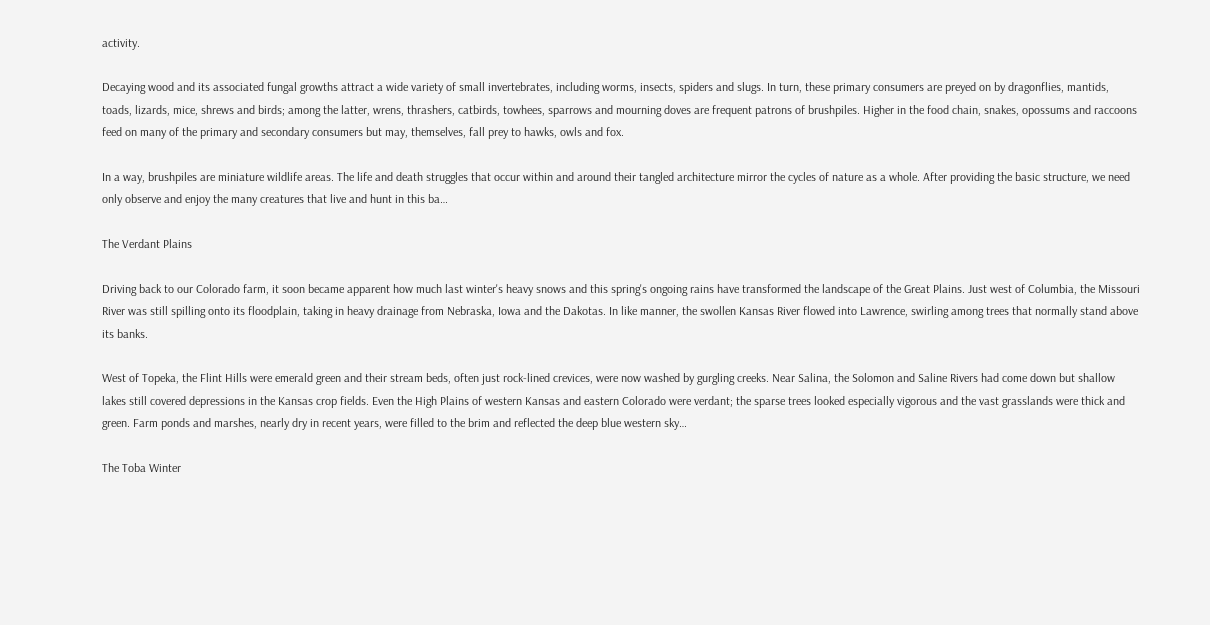activity.

Decaying wood and its associated fungal growths attract a wide variety of small invertebrates, including worms, insects, spiders and slugs. In turn, these primary consumers are preyed on by dragonflies, mantids, toads, lizards, mice, shrews and birds; among the latter, wrens, thrashers, catbirds, towhees, sparrows and mourning doves are frequent patrons of brushpiles. Higher in the food chain, snakes, opossums and raccoons feed on many of the primary and secondary consumers but may, themselves, fall prey to hawks, owls and fox.

In a way, brushpiles are miniature wildlife areas. The life and death struggles that occur within and around their tangled architecture mirror the cycles of nature as a whole. After providing the basic structure, we need only observe and enjoy the many creatures that live and hunt in this ba…

The Verdant Plains

Driving back to our Colorado farm, it soon became apparent how much last winter's heavy snows and this spring's ongoing rains have transformed the landscape of the Great Plains. Just west of Columbia, the Missouri River was still spilling onto its floodplain, taking in heavy drainage from Nebraska, Iowa and the Dakotas. In like manner, the swollen Kansas River flowed into Lawrence, swirling among trees that normally stand above its banks.

West of Topeka, the Flint Hills were emerald green and their stream beds, often just rock-lined crevices, were now washed by gurgling creeks. Near Salina, the Solomon and Saline Rivers had come down but shallow lakes still covered depressions in the Kansas crop fields. Even the High Plains of western Kansas and eastern Colorado were verdant; the sparse trees looked especially vigorous and the vast grasslands were thick and green. Farm ponds and marshes, nearly dry in recent years, were filled to the brim and reflected the deep blue western sky…

The Toba Winter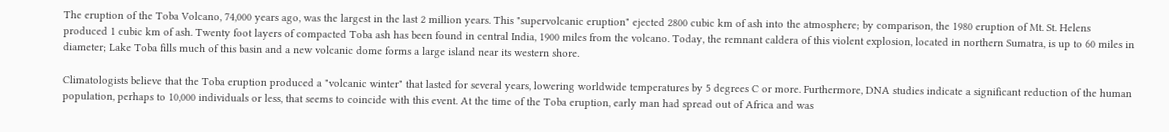The eruption of the Toba Volcano, 74,000 years ago, was the largest in the last 2 million years. This "supervolcanic eruption" ejected 2800 cubic km of ash into the atmosphere; by comparison, the 1980 eruption of Mt. St. Helens produced 1 cubic km of ash. Twenty foot layers of compacted Toba ash has been found in central India, 1900 miles from the volcano. Today, the remnant caldera of this violent explosion, located in northern Sumatra, is up to 60 miles in diameter; Lake Toba fills much of this basin and a new volcanic dome forms a large island near its western shore.

Climatologists believe that the Toba eruption produced a "volcanic winter" that lasted for several years, lowering worldwide temperatures by 5 degrees C or more. Furthermore, DNA studies indicate a significant reduction of the human population, perhaps to 10,000 individuals or less, that seems to coincide with this event. At the time of the Toba eruption, early man had spread out of Africa and was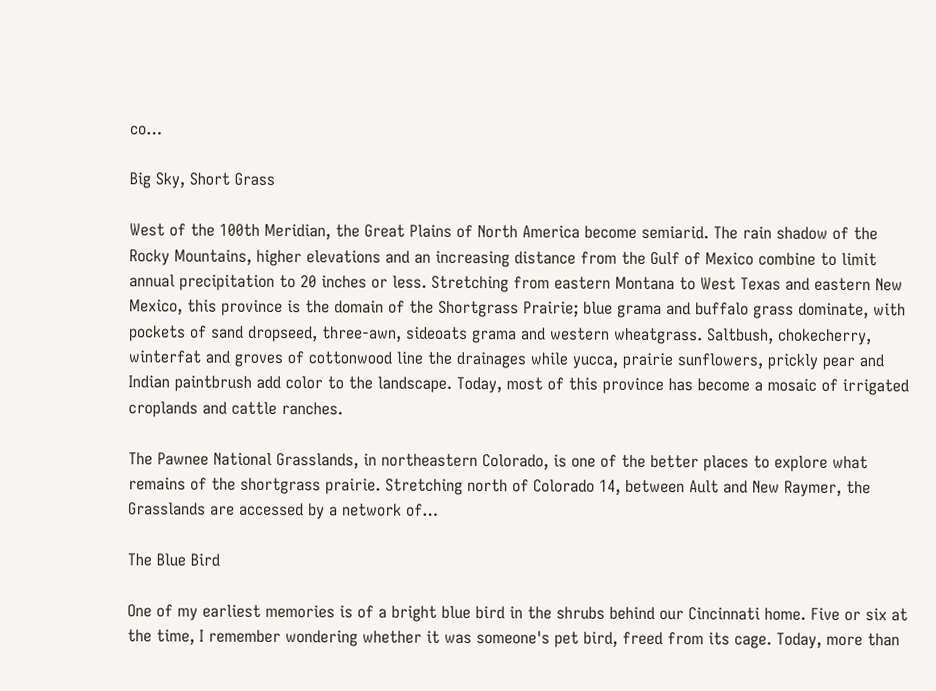co…

Big Sky, Short Grass

West of the 100th Meridian, the Great Plains of North America become semiarid. The rain shadow of the Rocky Mountains, higher elevations and an increasing distance from the Gulf of Mexico combine to limit annual precipitation to 20 inches or less. Stretching from eastern Montana to West Texas and eastern New Mexico, this province is the domain of the Shortgrass Prairie; blue grama and buffalo grass dominate, with pockets of sand dropseed, three-awn, sideoats grama and western wheatgrass. Saltbush, chokecherry, winterfat and groves of cottonwood line the drainages while yucca, prairie sunflowers, prickly pear and Indian paintbrush add color to the landscape. Today, most of this province has become a mosaic of irrigated croplands and cattle ranches.

The Pawnee National Grasslands, in northeastern Colorado, is one of the better places to explore what remains of the shortgrass prairie. Stretching north of Colorado 14, between Ault and New Raymer, the Grasslands are accessed by a network of…

The Blue Bird

One of my earliest memories is of a bright blue bird in the shrubs behind our Cincinnati home. Five or six at the time, I remember wondering whether it was someone's pet bird, freed from its cage. Today, more than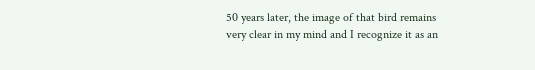50 years later, the image of that bird remains very clear in my mind and I recognize it as an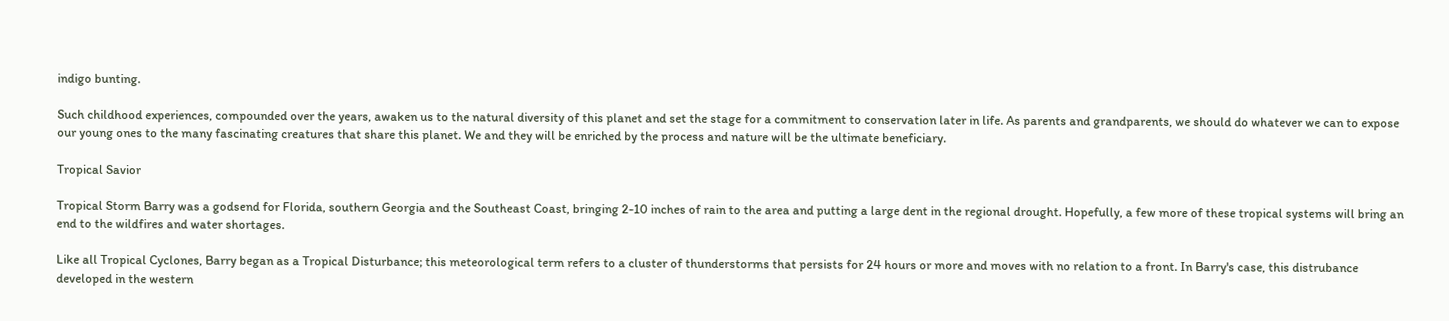indigo bunting.

Such childhood experiences, compounded over the years, awaken us to the natural diversity of this planet and set the stage for a commitment to conservation later in life. As parents and grandparents, we should do whatever we can to expose our young ones to the many fascinating creatures that share this planet. We and they will be enriched by the process and nature will be the ultimate beneficiary.

Tropical Savior

Tropical Storm Barry was a godsend for Florida, southern Georgia and the Southeast Coast, bringing 2-10 inches of rain to the area and putting a large dent in the regional drought. Hopefully, a few more of these tropical systems will bring an end to the wildfires and water shortages.

Like all Tropical Cyclones, Barry began as a Tropical Disturbance; this meteorological term refers to a cluster of thunderstorms that persists for 24 hours or more and moves with no relation to a front. In Barry's case, this distrubance developed in the western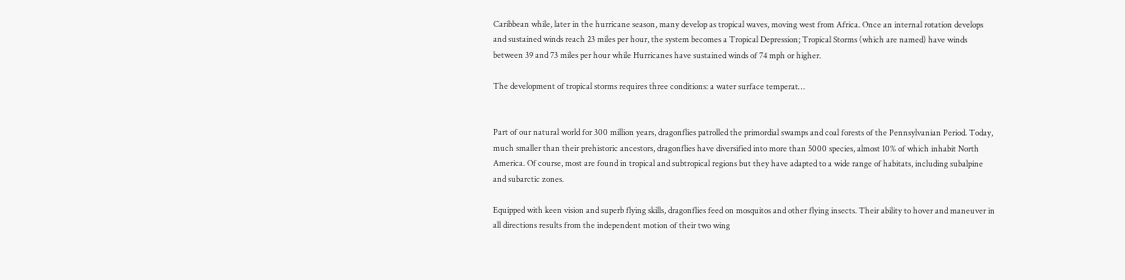Caribbean while, later in the hurricane season, many develop as tropical waves, moving west from Africa. Once an internal rotation develops and sustained winds reach 23 miles per hour, the system becomes a Tropical Depression; Tropical Storms (which are named) have winds between 39 and 73 miles per hour while Hurricanes have sustained winds of 74 mph or higher.

The development of tropical storms requires three conditions: a water surface temperat…


Part of our natural world for 300 million years, dragonflies patrolled the primordial swamps and coal forests of the Pennsylvanian Period. Today, much smaller than their prehistoric ancestors, dragonflies have diversified into more than 5000 species, almost 10% of which inhabit North America. Of course, most are found in tropical and subtropical regions but they have adapted to a wide range of habitats, including subalpine and subarctic zones.

Equipped with keen vision and superb flying skills, dragonflies feed on mosquitos and other flying insects. Their ability to hover and maneuver in all directions results from the independent motion of their two wing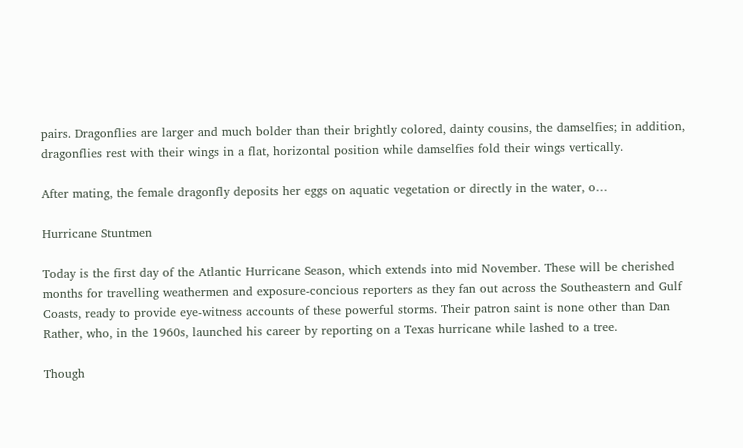pairs. Dragonflies are larger and much bolder than their brightly colored, dainty cousins, the damselfies; in addition, dragonflies rest with their wings in a flat, horizontal position while damselfies fold their wings vertically.

After mating, the female dragonfly deposits her eggs on aquatic vegetation or directly in the water, o…

Hurricane Stuntmen

Today is the first day of the Atlantic Hurricane Season, which extends into mid November. These will be cherished months for travelling weathermen and exposure-concious reporters as they fan out across the Southeastern and Gulf Coasts, ready to provide eye-witness accounts of these powerful storms. Their patron saint is none other than Dan Rather, who, in the 1960s, launched his career by reporting on a Texas hurricane while lashed to a tree.

Though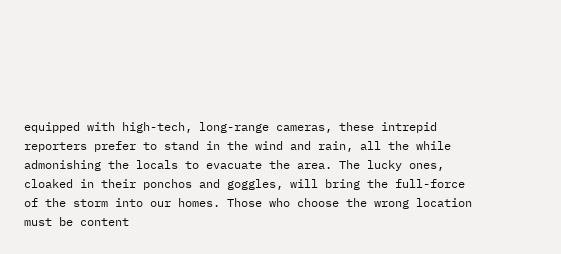equipped with high-tech, long-range cameras, these intrepid reporters prefer to stand in the wind and rain, all the while admonishing the locals to evacuate the area. The lucky ones, cloaked in their ponchos and goggles, will bring the full-force of the storm into our homes. Those who choose the wrong location must be content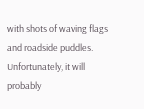with shots of waving flags and roadside puddles.
Unfortunately, it will probably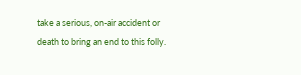take a serious, on-air accident or death to bring an end to this folly.